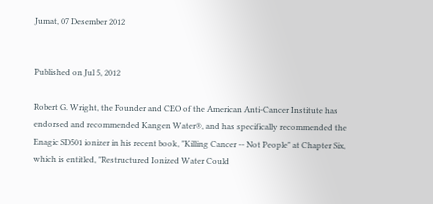Jumat, 07 Desember 2012


Published on Jul 5, 2012

Robert G. Wright, the Founder and CEO of the American Anti-Cancer Institute has endorsed and recommended Kangen Water®, and has specifically recommended the Enagic SD501 ionizer in his recent book, "Killing Cancer -- Not People" at Chapter Six, which is entitled, "Restructured Ionized Water Could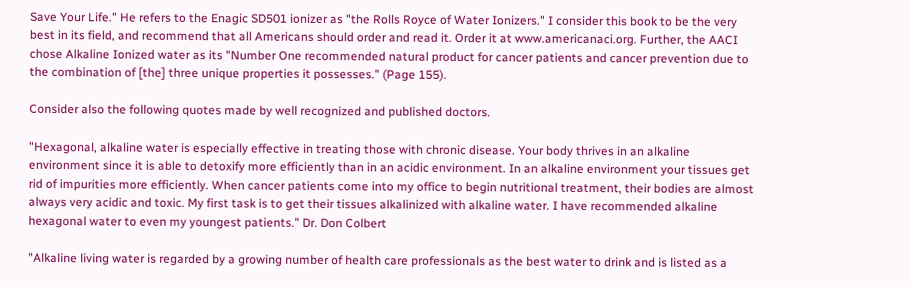Save Your Life." He refers to the Enagic SD501 ionizer as "the Rolls Royce of Water Ionizers." I consider this book to be the very best in its field, and recommend that all Americans should order and read it. Order it at www.americanaci.org. Further, the AACI chose Alkaline Ionized water as its "Number One recommended natural product for cancer patients and cancer prevention due to the combination of [the] three unique properties it possesses." (Page 155).

Consider also the following quotes made by well recognized and published doctors.

"Hexagonal, alkaline water is especially effective in treating those with chronic disease. Your body thrives in an alkaline environment since it is able to detoxify more efficiently than in an acidic environment. In an alkaline environment your tissues get rid of impurities more efficiently. When cancer patients come into my office to begin nutritional treatment, their bodies are almost always very acidic and toxic. My first task is to get their tissues alkalinized with alkaline water. I have recommended alkaline hexagonal water to even my youngest patients." Dr. Don Colbert

"Alkaline living water is regarded by a growing number of health care professionals as the best water to drink and is listed as a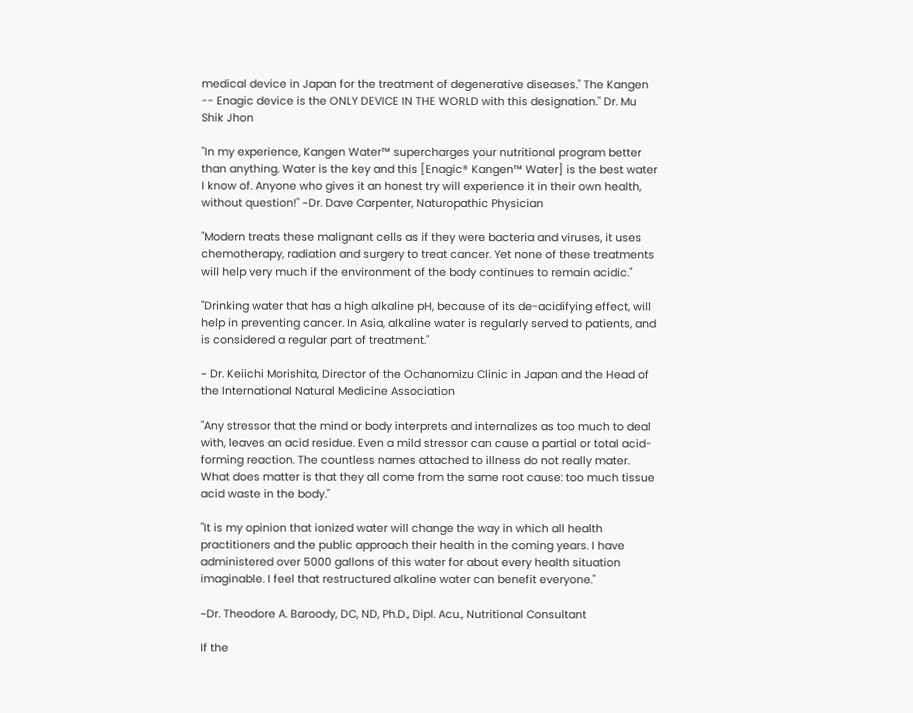medical device in Japan for the treatment of degenerative diseases." The Kangen -- Enagic device is the ONLY DEVICE IN THE WORLD with this designation." Dr. Mu Shik Jhon

"In my experience, Kangen Water™ supercharges your nutritional program better than anything. Water is the key and this [Enagic® Kangen™ Water] is the best water I know of. Anyone who gives it an honest try will experience it in their own health, without question!" ~Dr. Dave Carpenter, Naturopathic Physician

"Modern treats these malignant cells as if they were bacteria and viruses, it uses chemotherapy, radiation and surgery to treat cancer. Yet none of these treatments will help very much if the environment of the body continues to remain acidic."

"Drinking water that has a high alkaline pH, because of its de-acidifying effect, will help in preventing cancer. In Asia, alkaline water is regularly served to patients, and is considered a regular part of treatment."

~ Dr. Keiichi Morishita, Director of the Ochanomizu Clinic in Japan and the Head of the International Natural Medicine Association

"Any stressor that the mind or body interprets and internalizes as too much to deal with, leaves an acid residue. Even a mild stressor can cause a partial or total acid-forming reaction. The countless names attached to illness do not really mater. What does matter is that they all come from the same root cause: too much tissue acid waste in the body."

"It is my opinion that ionized water will change the way in which all health practitioners and the public approach their health in the coming years. I have administered over 5000 gallons of this water for about every health situation imaginable. I feel that restructured alkaline water can benefit everyone."

~Dr. Theodore A. Baroody, DC, ND, Ph.D., Dipl. Acu., Nutritional Consultant

If the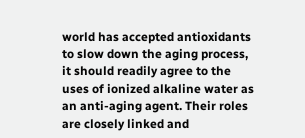world has accepted antioxidants to slow down the aging process, it should readily agree to the uses of ionized alkaline water as an anti-aging agent. Their roles are closely linked and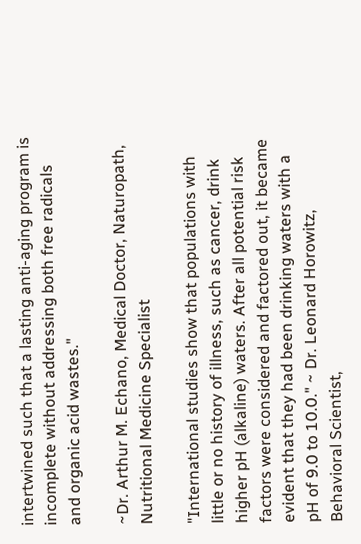intertwined such that a lasting anti-aging program is incomplete without addressing both free radicals and organic acid wastes."

~Dr. Arthur M. Echano, Medical Doctor, Naturopath, Nutritional Medicine Specialist

"International studies show that populations with little or no history of illness, such as cancer, drink higher pH (alkaline) waters. After all potential risk factors were considered and factored out, it became evident that they had been drinking waters with a pH of 9.0 to 10.0." ~ Dr. Leonard Horowitz, Behavioral Scientist,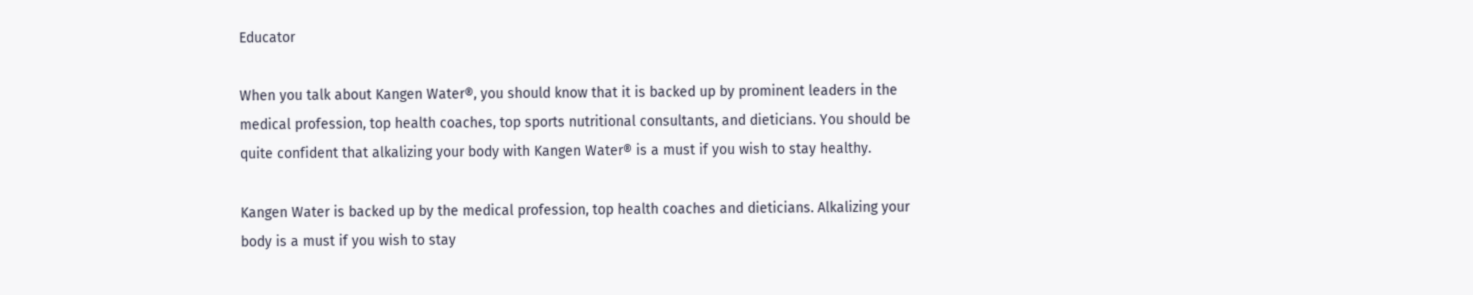Educator

When you talk about Kangen Water®, you should know that it is backed up by prominent leaders in the medical profession, top health coaches, top sports nutritional consultants, and dieticians. You should be quite confident that alkalizing your body with Kangen Water® is a must if you wish to stay healthy.

Kangen Water is backed up by the medical profession, top health coaches and dieticians. Alkalizing your body is a must if you wish to stay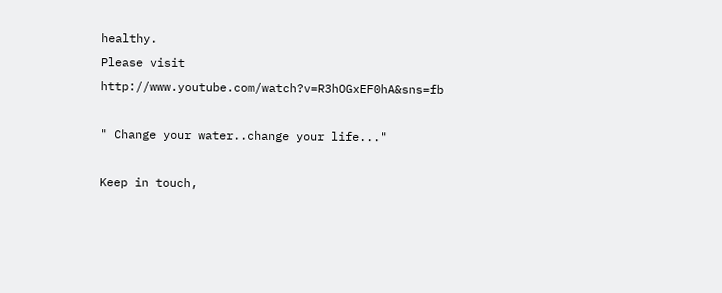healthy.
Please visit  http://www.youtube.com/watch?v=R3hOGxEF0hA&sns=fb

" Change your water..change your life..."

Keep in touch,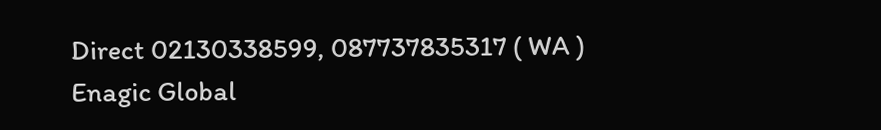Direct 02130338599, 087737835317 ( WA )
Enagic Global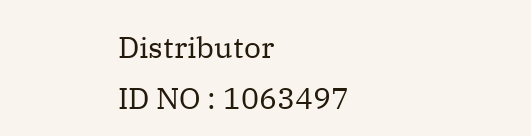Distributor
ID NO : 1063497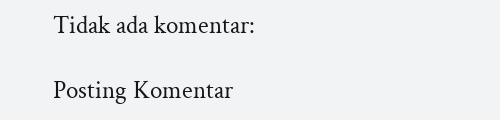Tidak ada komentar:

Posting Komentar